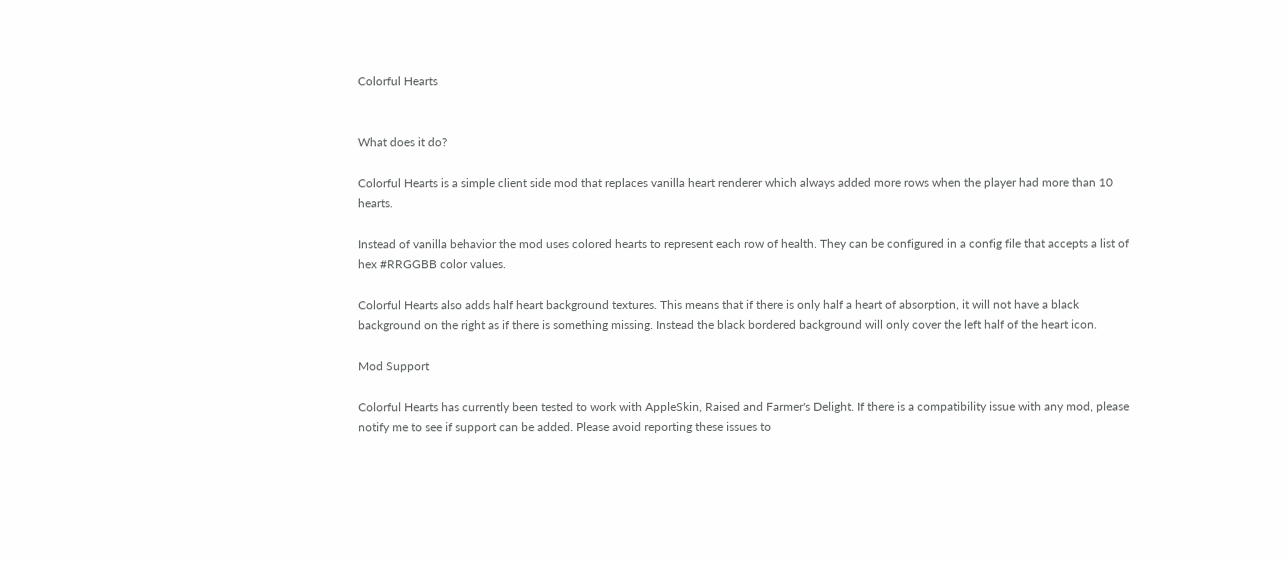Colorful Hearts


What does it do?

Colorful Hearts is a simple client side mod that replaces vanilla heart renderer which always added more rows when the player had more than 10 hearts.

Instead of vanilla behavior the mod uses colored hearts to represent each row of health. They can be configured in a config file that accepts a list of hex #RRGGBB color values.

Colorful Hearts also adds half heart background textures. This means that if there is only half a heart of absorption, it will not have a black background on the right as if there is something missing. Instead the black bordered background will only cover the left half of the heart icon.

Mod Support

Colorful Hearts has currently been tested to work with AppleSkin, Raised and Farmer's Delight. If there is a compatibility issue with any mod, please notify me to see if support can be added. Please avoid reporting these issues to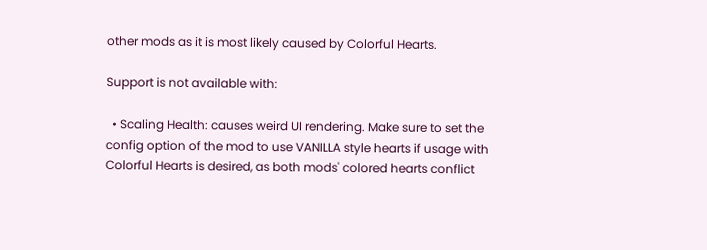other mods as it is most likely caused by Colorful Hearts.

Support is not available with:

  • Scaling Health: causes weird UI rendering. Make sure to set the config option of the mod to use VANILLA style hearts if usage with Colorful Hearts is desired, as both mods' colored hearts conflict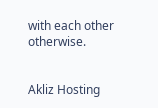with each other otherwise.


Akliz Hosting